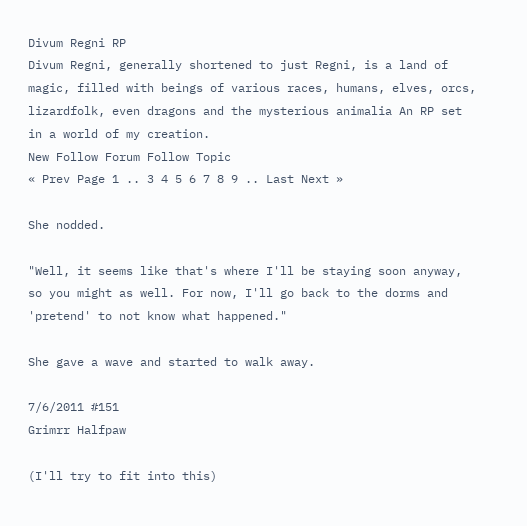Divum Regni RP
Divum Regni, generally shortened to just Regni, is a land of magic, filled with beings of various races, humans, elves, orcs, lizardfolk, even dragons and the mysterious animalia An RP set in a world of my creation.
New Follow Forum Follow Topic
« Prev Page 1 .. 3 4 5 6 7 8 9 .. Last Next »

She nodded.

"Well, it seems like that's where I'll be staying soon anyway, so you might as well. For now, I'll go back to the dorms and 'pretend' to not know what happened."

She gave a wave and started to walk away.

7/6/2011 #151
Grimrr Halfpaw

(I'll try to fit into this)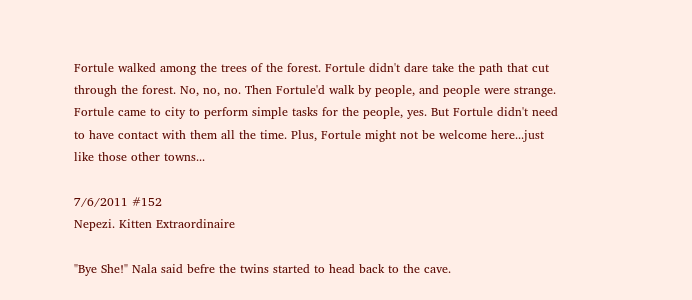Fortule walked among the trees of the forest. Fortule didn't dare take the path that cut through the forest. No, no, no. Then Fortule'd walk by people, and people were strange. Fortule came to city to perform simple tasks for the people, yes. But Fortule didn't need to have contact with them all the time. Plus, Fortule might not be welcome here...just like those other towns...

7/6/2011 #152
Nepezi. Kitten Extraordinaire

"Bye She!" Nala said befre the twins started to head back to the cave.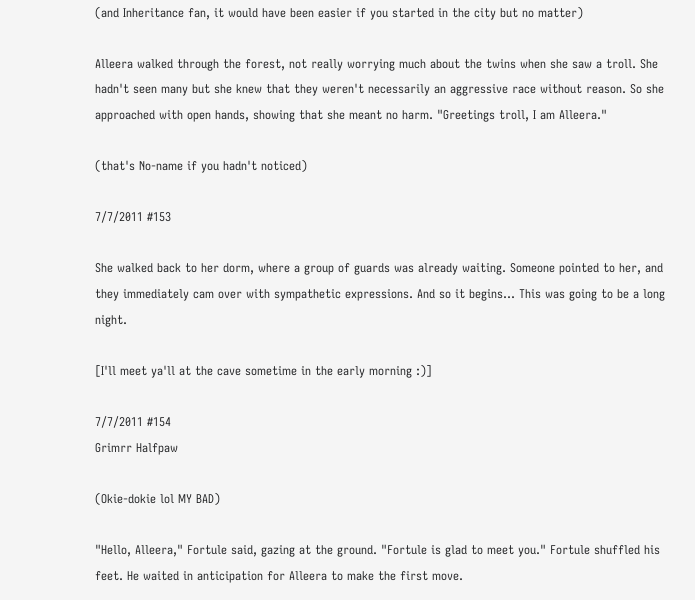(and Inheritance fan, it would have been easier if you started in the city but no matter)

Alleera walked through the forest, not really worrying much about the twins when she saw a troll. She hadn't seen many but she knew that they weren't necessarily an aggressive race without reason. So she approached with open hands, showing that she meant no harm. "Greetings troll, I am Alleera."

(that's No-name if you hadn't noticed)

7/7/2011 #153

She walked back to her dorm, where a group of guards was already waiting. Someone pointed to her, and they immediately cam over with sympathetic expressions. And so it begins... This was going to be a long night.

[I'll meet ya'll at the cave sometime in the early morning :)]

7/7/2011 #154
Grimrr Halfpaw

(Okie-dokie lol MY BAD)

"Hello, Alleera," Fortule said, gazing at the ground. "Fortule is glad to meet you." Fortule shuffled his feet. He waited in anticipation for Alleera to make the first move.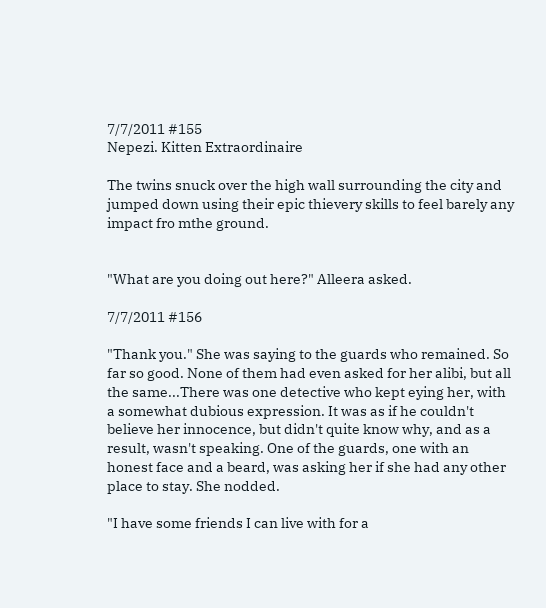7/7/2011 #155
Nepezi. Kitten Extraordinaire

The twins snuck over the high wall surrounding the city and jumped down using their epic thievery skills to feel barely any impact fro mthe ground.


"What are you doing out here?" Alleera asked.

7/7/2011 #156

"Thank you." She was saying to the guards who remained. So far so good. None of them had even asked for her alibi, but all the same...There was one detective who kept eying her, with a somewhat dubious expression. It was as if he couldn't believe her innocence, but didn't quite know why, and as a result, wasn't speaking. One of the guards, one with an honest face and a beard, was asking her if she had any other place to stay. She nodded.

"I have some friends I can live with for a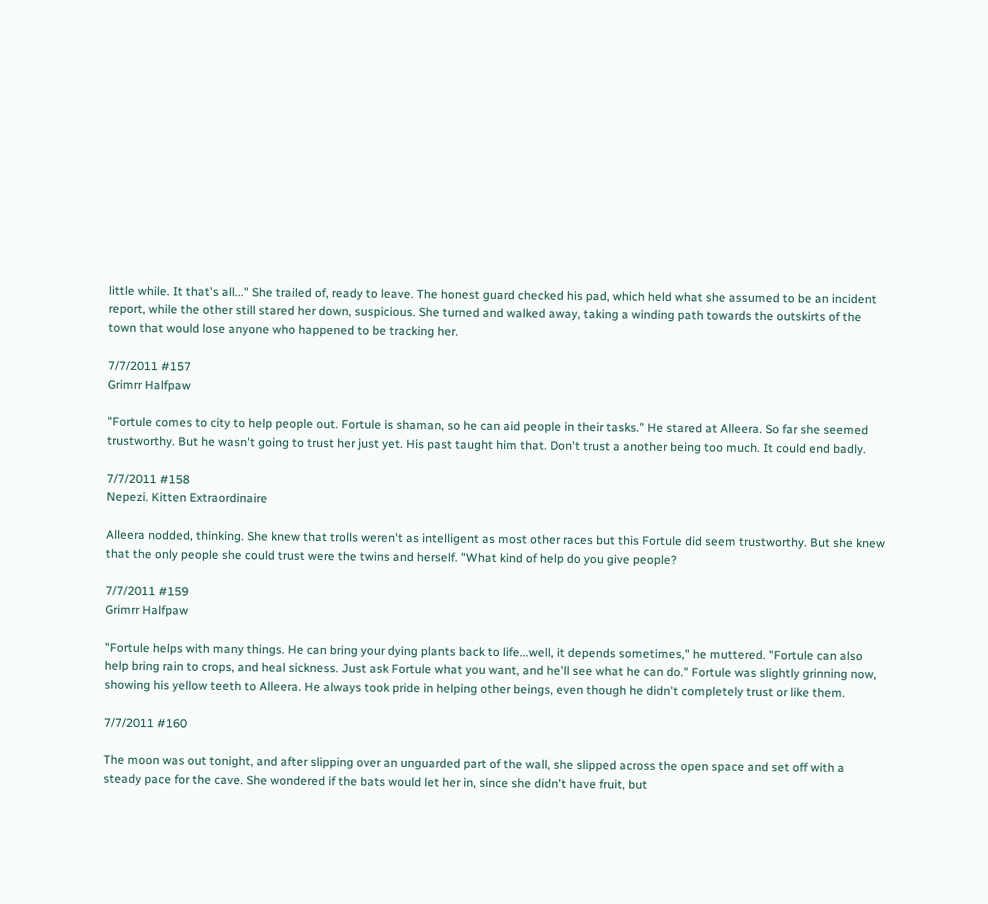little while. It that's all..." She trailed of, ready to leave. The honest guard checked his pad, which held what she assumed to be an incident report, while the other still stared her down, suspicious. She turned and walked away, taking a winding path towards the outskirts of the town that would lose anyone who happened to be tracking her.

7/7/2011 #157
Grimrr Halfpaw

"Fortule comes to city to help people out. Fortule is shaman, so he can aid people in their tasks." He stared at Alleera. So far she seemed trustworthy. But he wasn't going to trust her just yet. His past taught him that. Don't trust a another being too much. It could end badly.

7/7/2011 #158
Nepezi. Kitten Extraordinaire

Alleera nodded, thinking. She knew that trolls weren't as intelligent as most other races but this Fortule did seem trustworthy. But she knew that the only people she could trust were the twins and herself. "What kind of help do you give people?

7/7/2011 #159
Grimrr Halfpaw

"Fortule helps with many things. He can bring your dying plants back to life...well, it depends sometimes," he muttered. "Fortule can also help bring rain to crops, and heal sickness. Just ask Fortule what you want, and he'll see what he can do." Fortule was slightly grinning now, showing his yellow teeth to Alleera. He always took pride in helping other beings, even though he didn't completely trust or like them.

7/7/2011 #160

The moon was out tonight, and after slipping over an unguarded part of the wall, she slipped across the open space and set off with a steady pace for the cave. She wondered if the bats would let her in, since she didn't have fruit, but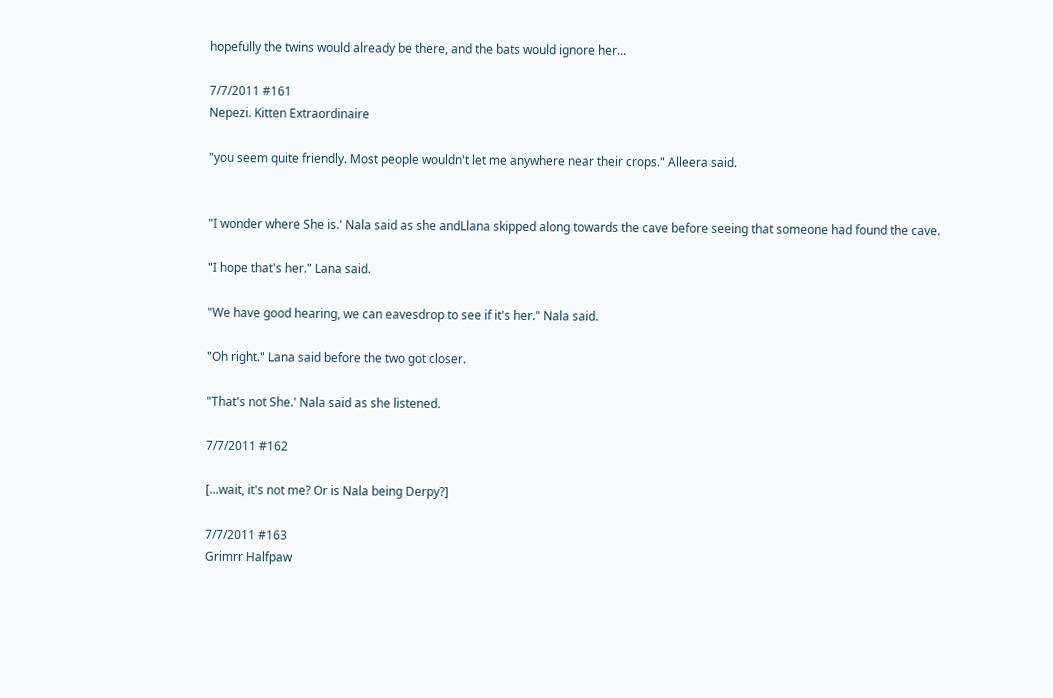hopefully the twins would already be there, and the bats would ignore her...

7/7/2011 #161
Nepezi. Kitten Extraordinaire

"you seem quite friendly. Most people wouldn't let me anywhere near their crops." Alleera said.


"I wonder where She is.' Nala said as she andLlana skipped along towards the cave before seeing that someone had found the cave.

"I hope that's her." Lana said.

"We have good hearing, we can eavesdrop to see if it's her." Nala said.

"Oh right." Lana said before the two got closer.

"That's not She.' Nala said as she listened.

7/7/2011 #162

[...wait, it's not me? Or is Nala being Derpy?]

7/7/2011 #163
Grimrr Halfpaw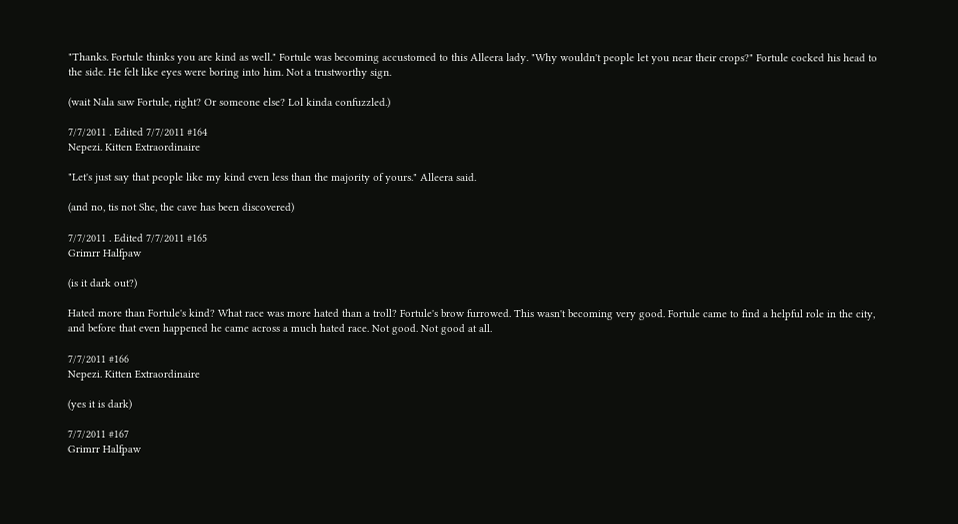"Thanks. Fortule thinks you are kind as well." Fortule was becoming accustomed to this Alleera lady. "Why wouldn't people let you near their crops?" Fortule cocked his head to the side. He felt like eyes were boring into him. Not a trustworthy sign.

(wait Nala saw Fortule, right? Or someone else? Lol kinda confuzzled.)

7/7/2011 . Edited 7/7/2011 #164
Nepezi. Kitten Extraordinaire

"Let's just say that people like my kind even less than the majority of yours." Alleera said.

(and no, tis not She, the cave has been discovered)

7/7/2011 . Edited 7/7/2011 #165
Grimrr Halfpaw

(is it dark out?)

Hated more than Fortule's kind? What race was more hated than a troll? Fortule's brow furrowed. This wasn't becoming very good. Fortule came to find a helpful role in the city, and before that even happened he came across a much hated race. Not good. Not good at all.

7/7/2011 #166
Nepezi. Kitten Extraordinaire

(yes it is dark)

7/7/2011 #167
Grimrr Halfpaw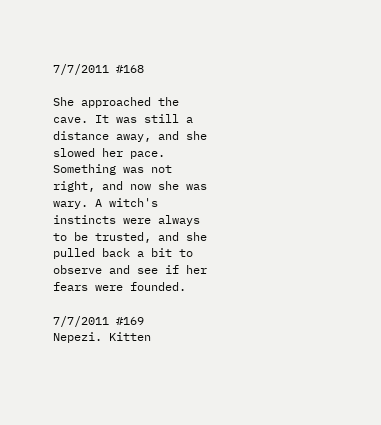7/7/2011 #168

She approached the cave. It was still a distance away, and she slowed her pace. Something was not right, and now she was wary. A witch's instincts were always to be trusted, and she pulled back a bit to observe and see if her fears were founded.

7/7/2011 #169
Nepezi. Kitten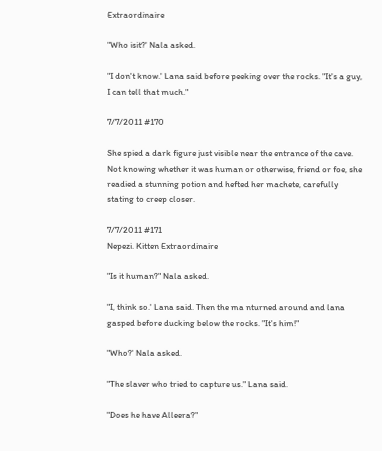Extraordinaire

"Who isit?' Nala asked.

"I don't know.' Lana said before peeking over the rocks. "It's a guy, I can tell that much."

7/7/2011 #170

She spied a dark figure just visible near the entrance of the cave. Not knowing whether it was human or otherwise, friend or foe, she readied a stunning potion and hefted her machete, carefully stating to creep closer.

7/7/2011 #171
Nepezi. Kitten Extraordinaire

"Is it human?" Nala asked.

"I, think so.' Lana said. Then the ma nturned around and lana gasped before ducking below the rocks. "It's him!"

"Who?' Nala asked.

"The slaver who tried to capture us." Lana said.

"Does he have Alleera?"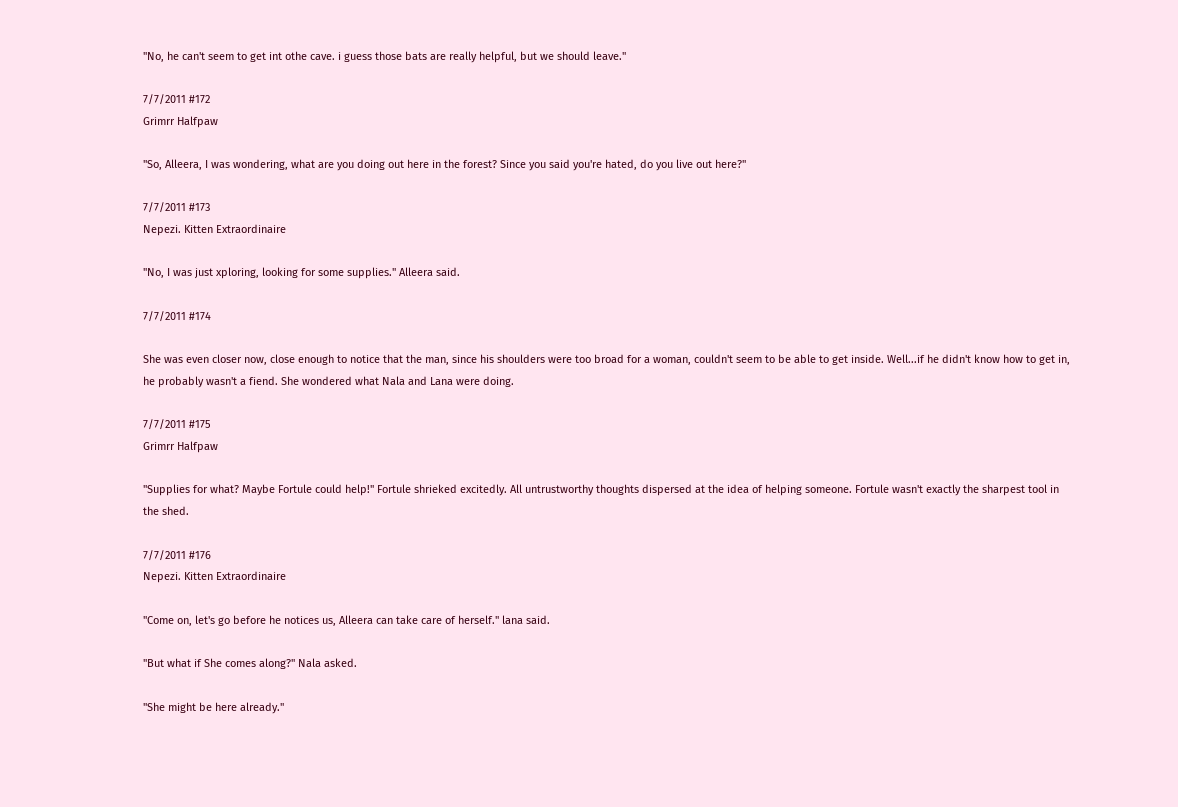"No, he can't seem to get int othe cave. i guess those bats are really helpful, but we should leave."

7/7/2011 #172
Grimrr Halfpaw

"So, Alleera, I was wondering, what are you doing out here in the forest? Since you said you're hated, do you live out here?"

7/7/2011 #173
Nepezi. Kitten Extraordinaire

"No, I was just xploring, looking for some supplies." Alleera said.

7/7/2011 #174

She was even closer now, close enough to notice that the man, since his shoulders were too broad for a woman, couldn't seem to be able to get inside. Well...if he didn't know how to get in, he probably wasn't a fiend. She wondered what Nala and Lana were doing.

7/7/2011 #175
Grimrr Halfpaw

"Supplies for what? Maybe Fortule could help!" Fortule shrieked excitedly. All untrustworthy thoughts dispersed at the idea of helping someone. Fortule wasn't exactly the sharpest tool in the shed.

7/7/2011 #176
Nepezi. Kitten Extraordinaire

"Come on, let's go before he notices us, Alleera can take care of herself." lana said.

"But what if She comes along?" Nala asked.

"She might be here already."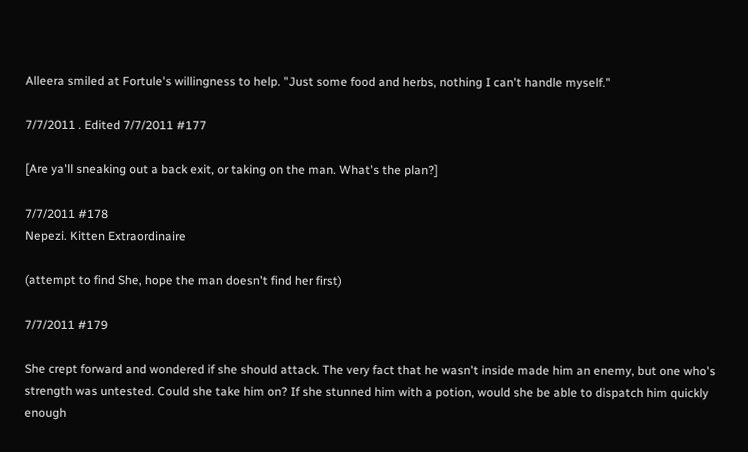Alleera smiled at Fortule's willingness to help. "Just some food and herbs, nothing I can't handle myself."

7/7/2011 . Edited 7/7/2011 #177

[Are ya'll sneaking out a back exit, or taking on the man. What's the plan?]

7/7/2011 #178
Nepezi. Kitten Extraordinaire

(attempt to find She, hope the man doesn't find her first)

7/7/2011 #179

She crept forward and wondered if she should attack. The very fact that he wasn't inside made him an enemy, but one who's strength was untested. Could she take him on? If she stunned him with a potion, would she be able to dispatch him quickly enough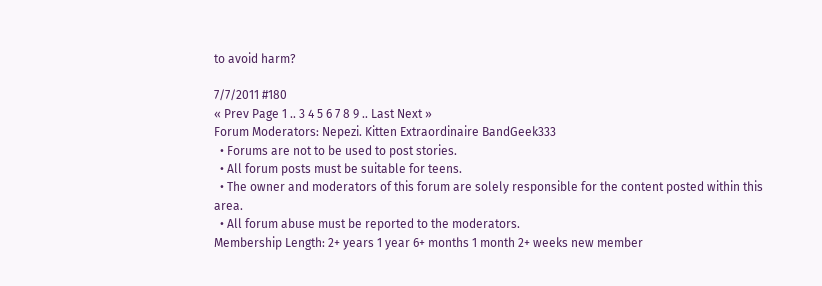to avoid harm?

7/7/2011 #180
« Prev Page 1 .. 3 4 5 6 7 8 9 .. Last Next »
Forum Moderators: Nepezi. Kitten Extraordinaire BandGeek333
  • Forums are not to be used to post stories.
  • All forum posts must be suitable for teens.
  • The owner and moderators of this forum are solely responsible for the content posted within this area.
  • All forum abuse must be reported to the moderators.
Membership Length: 2+ years 1 year 6+ months 1 month 2+ weeks new member